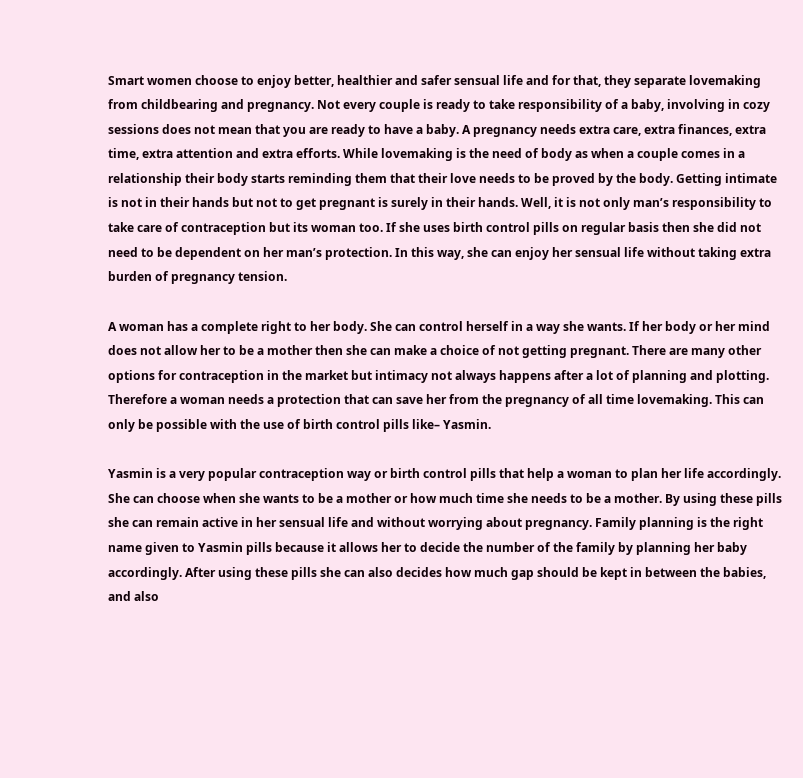Smart women choose to enjoy better, healthier and safer sensual life and for that, they separate lovemaking from childbearing and pregnancy. Not every couple is ready to take responsibility of a baby, involving in cozy sessions does not mean that you are ready to have a baby. A pregnancy needs extra care, extra finances, extra time, extra attention and extra efforts. While lovemaking is the need of body as when a couple comes in a relationship their body starts reminding them that their love needs to be proved by the body. Getting intimate is not in their hands but not to get pregnant is surely in their hands. Well, it is not only man’s responsibility to take care of contraception but its woman too. If she uses birth control pills on regular basis then she did not need to be dependent on her man’s protection. In this way, she can enjoy her sensual life without taking extra burden of pregnancy tension.

A woman has a complete right to her body. She can control herself in a way she wants. If her body or her mind does not allow her to be a mother then she can make a choice of not getting pregnant. There are many other options for contraception in the market but intimacy not always happens after a lot of planning and plotting. Therefore a woman needs a protection that can save her from the pregnancy of all time lovemaking. This can only be possible with the use of birth control pills like– Yasmin.

Yasmin is a very popular contraception way or birth control pills that help a woman to plan her life accordingly. She can choose when she wants to be a mother or how much time she needs to be a mother. By using these pills she can remain active in her sensual life and without worrying about pregnancy. Family planning is the right name given to Yasmin pills because it allows her to decide the number of the family by planning her baby accordingly. After using these pills she can also decides how much gap should be kept in between the babies, and also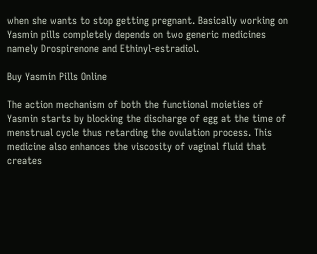when she wants to stop getting pregnant. Basically working on Yasmin pills completely depends on two generic medicines namely Drospirenone and Ethinyl-estradiol.

Buy Yasmin Pills Online

The action mechanism of both the functional moieties of Yasmin starts by blocking the discharge of egg at the time of menstrual cycle thus retarding the ovulation process. This medicine also enhances the viscosity of vaginal fluid that creates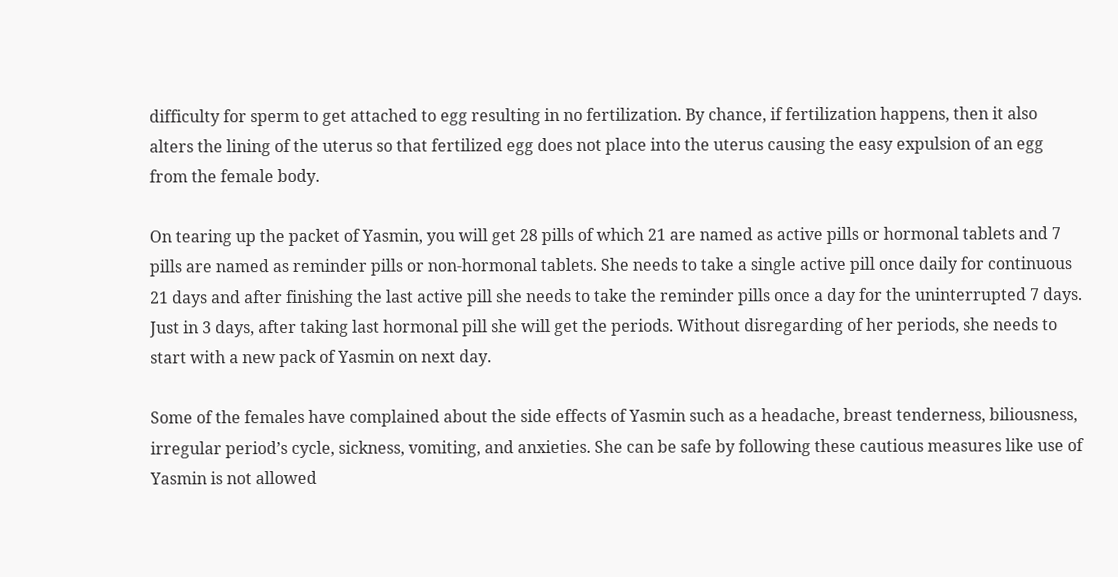difficulty for sperm to get attached to egg resulting in no fertilization. By chance, if fertilization happens, then it also alters the lining of the uterus so that fertilized egg does not place into the uterus causing the easy expulsion of an egg from the female body.

On tearing up the packet of Yasmin, you will get 28 pills of which 21 are named as active pills or hormonal tablets and 7 pills are named as reminder pills or non-hormonal tablets. She needs to take a single active pill once daily for continuous 21 days and after finishing the last active pill she needs to take the reminder pills once a day for the uninterrupted 7 days. Just in 3 days, after taking last hormonal pill she will get the periods. Without disregarding of her periods, she needs to start with a new pack of Yasmin on next day.

Some of the females have complained about the side effects of Yasmin such as a headache, breast tenderness, biliousness, irregular period’s cycle, sickness, vomiting, and anxieties. She can be safe by following these cautious measures like use of Yasmin is not allowed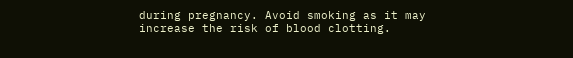during pregnancy. Avoid smoking as it may increase the risk of blood clotting.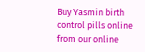Buy Yasmin birth control pills online from our online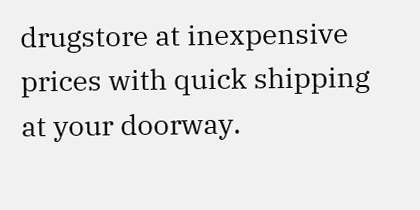drugstore at inexpensive prices with quick shipping at your doorway.